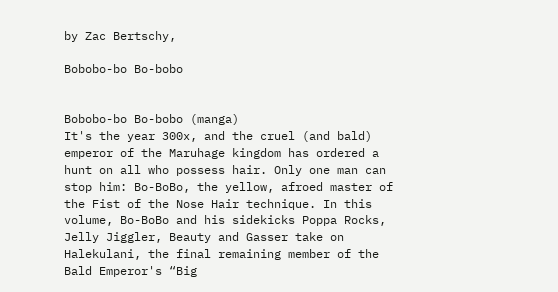by Zac Bertschy,

Bobobo-bo Bo-bobo


Bobobo-bo Bo-bobo (manga)
It's the year 300x, and the cruel (and bald) emperor of the Maruhage kingdom has ordered a hunt on all who possess hair. Only one man can stop him: Bo-BoBo, the yellow, afroed master of the Fist of the Nose Hair technique. In this volume, Bo-BoBo and his sidekicks Poppa Rocks, Jelly Jiggler, Beauty and Gasser take on Halekulani, the final remaining member of the Bald Emperor's “Big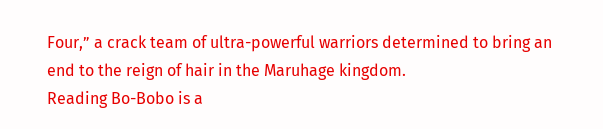Four,” a crack team of ultra-powerful warriors determined to bring an end to the reign of hair in the Maruhage kingdom.
Reading Bo-Bobo is a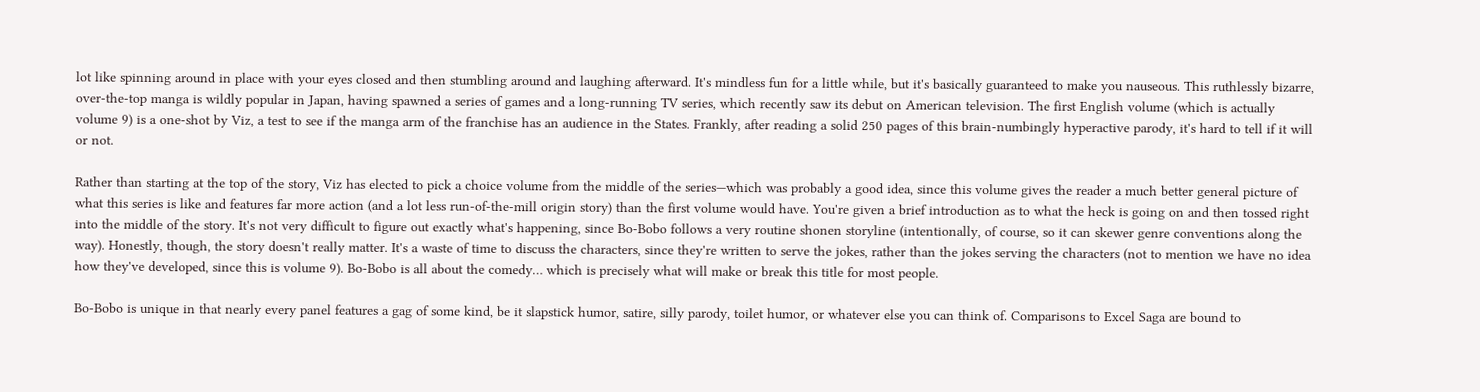lot like spinning around in place with your eyes closed and then stumbling around and laughing afterward. It's mindless fun for a little while, but it's basically guaranteed to make you nauseous. This ruthlessly bizarre, over-the-top manga is wildly popular in Japan, having spawned a series of games and a long-running TV series, which recently saw its debut on American television. The first English volume (which is actually volume 9) is a one-shot by Viz, a test to see if the manga arm of the franchise has an audience in the States. Frankly, after reading a solid 250 pages of this brain-numbingly hyperactive parody, it's hard to tell if it will or not.

Rather than starting at the top of the story, Viz has elected to pick a choice volume from the middle of the series—which was probably a good idea, since this volume gives the reader a much better general picture of what this series is like and features far more action (and a lot less run-of-the-mill origin story) than the first volume would have. You're given a brief introduction as to what the heck is going on and then tossed right into the middle of the story. It's not very difficult to figure out exactly what's happening, since Bo-Bobo follows a very routine shonen storyline (intentionally, of course, so it can skewer genre conventions along the way). Honestly, though, the story doesn't really matter. It's a waste of time to discuss the characters, since they're written to serve the jokes, rather than the jokes serving the characters (not to mention we have no idea how they've developed, since this is volume 9). Bo-Bobo is all about the comedy… which is precisely what will make or break this title for most people.

Bo-Bobo is unique in that nearly every panel features a gag of some kind, be it slapstick humor, satire, silly parody, toilet humor, or whatever else you can think of. Comparisons to Excel Saga are bound to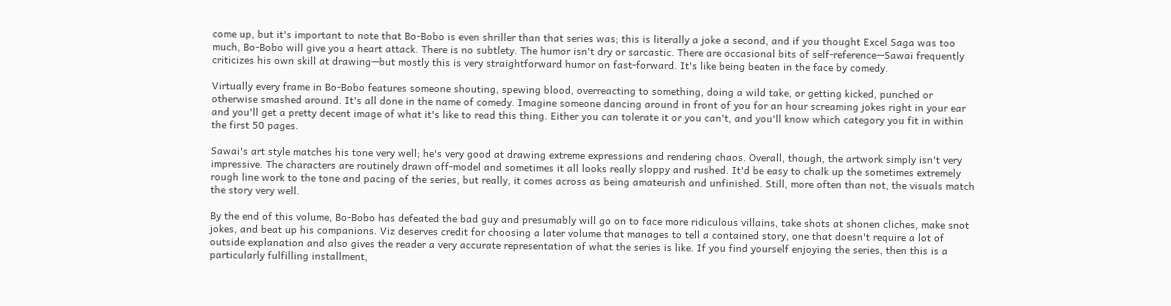come up, but it's important to note that Bo-Bobo is even shriller than that series was; this is literally a joke a second, and if you thought Excel Saga was too much, Bo-Bobo will give you a heart attack. There is no subtlety. The humor isn't dry or sarcastic. There are occasional bits of self-reference—Sawai frequently criticizes his own skill at drawing—but mostly this is very straightforward humor on fast-forward. It's like being beaten in the face by comedy.

Virtually every frame in Bo-Bobo features someone shouting, spewing blood, overreacting to something, doing a wild take, or getting kicked, punched or otherwise smashed around. It's all done in the name of comedy. Imagine someone dancing around in front of you for an hour screaming jokes right in your ear and you'll get a pretty decent image of what it's like to read this thing. Either you can tolerate it or you can't, and you'll know which category you fit in within the first 50 pages.

Sawai's art style matches his tone very well; he's very good at drawing extreme expressions and rendering chaos. Overall, though, the artwork simply isn't very impressive. The characters are routinely drawn off-model and sometimes it all looks really sloppy and rushed. It'd be easy to chalk up the sometimes extremely rough line work to the tone and pacing of the series, but really, it comes across as being amateurish and unfinished. Still, more often than not, the visuals match the story very well.

By the end of this volume, Bo-Bobo has defeated the bad guy and presumably will go on to face more ridiculous villains, take shots at shonen cliches, make snot jokes, and beat up his companions. Viz deserves credit for choosing a later volume that manages to tell a contained story, one that doesn't require a lot of outside explanation and also gives the reader a very accurate representation of what the series is like. If you find yourself enjoying the series, then this is a particularly fulfilling installment,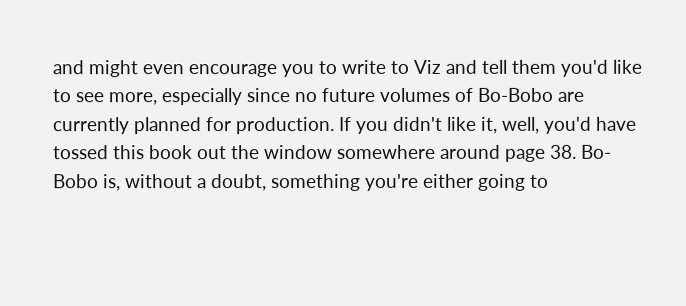and might even encourage you to write to Viz and tell them you'd like to see more, especially since no future volumes of Bo-Bobo are currently planned for production. If you didn't like it, well, you'd have tossed this book out the window somewhere around page 38. Bo-Bobo is, without a doubt, something you're either going to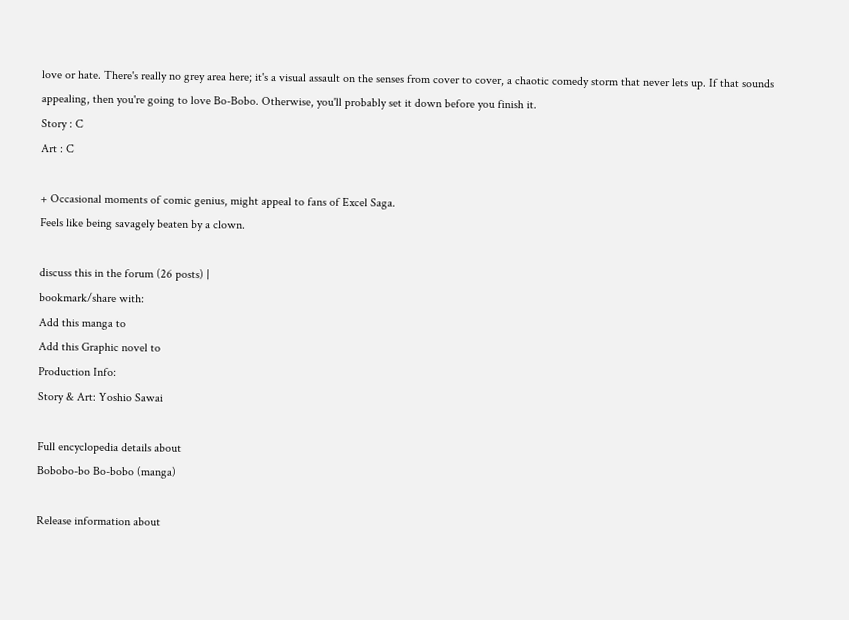love or hate. There's really no grey area here; it's a visual assault on the senses from cover to cover, a chaotic comedy storm that never lets up. If that sounds appealing, then you're going to love Bo-Bobo. Otherwise, you'll probably set it down before you finish it.
Story : C
Art : C

+ Occasional moments of comic genius, might appeal to fans of Excel Saga.
Feels like being savagely beaten by a clown.

discuss this in the forum (26 posts) |
bookmark/share with:
Add this manga to
Add this Graphic novel to
Production Info:
Story & Art: Yoshio Sawai

Full encyclopedia details about
Bobobo-bo Bo-bobo (manga)

Release information about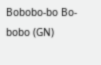Bobobo-bo Bo-bobo (GN)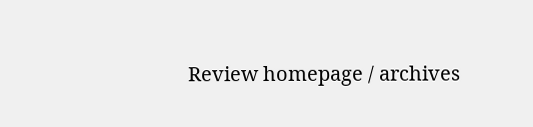Review homepage / archives